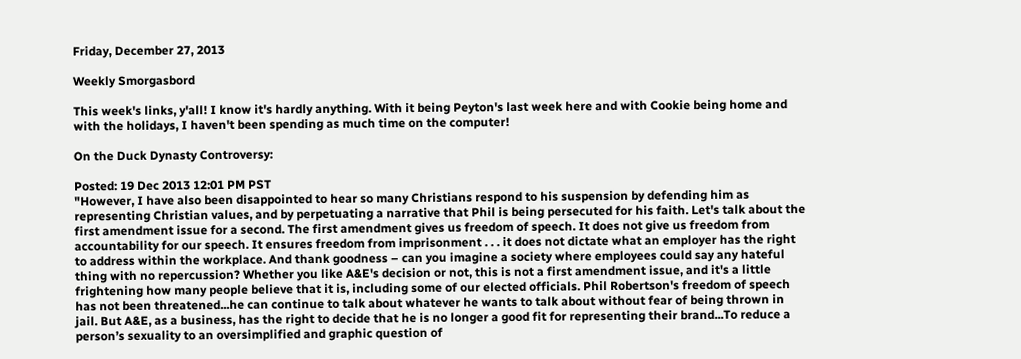Friday, December 27, 2013

Weekly Smorgasbord

This week's links, y'all! I know it's hardly anything. With it being Peyton's last week here and with Cookie being home and with the holidays, I haven't been spending as much time on the computer!

On the Duck Dynasty Controversy:

Posted: 19 Dec 2013 12:01 PM PST
"However, I have also been disappointed to hear so many Christians respond to his suspension by defending him as representing Christian values, and by perpetuating a narrative that Phil is being persecuted for his faith. Let's talk about the first amendment issue for a second. The first amendment gives us freedom of speech. It does not give us freedom from accountability for our speech. It ensures freedom from imprisonment . . . it does not dictate what an employer has the right to address within the workplace. And thank goodness – can you imagine a society where employees could say any hateful thing with no repercussion? Whether you like A&E's decision or not, this is not a first amendment issue, and it's a little frightening how many people believe that it is, including some of our elected officials. Phil Robertson's freedom of speech has not been threatened...he can continue to talk about whatever he wants to talk about without fear of being thrown in jail. But A&E, as a business, has the right to decide that he is no longer a good fit for representing their brand...To reduce a person’s sexuality to an oversimplified and graphic question of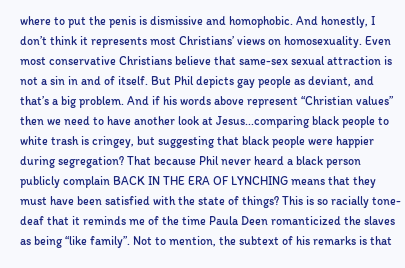where to put the penis is dismissive and homophobic. And honestly, I don’t think it represents most Christians’ views on homosexuality. Even most conservative Christians believe that same-sex sexual attraction is not a sin in and of itself. But Phil depicts gay people as deviant, and that’s a big problem. And if his words above represent “Christian values” then we need to have another look at Jesus...comparing black people to white trash is cringey, but suggesting that black people were happier during segregation? That because Phil never heard a black person publicly complain BACK IN THE ERA OF LYNCHING means that they must have been satisfied with the state of things? This is so racially tone-deaf that it reminds me of the time Paula Deen romanticized the slaves as being “like family”. Not to mention, the subtext of his remarks is that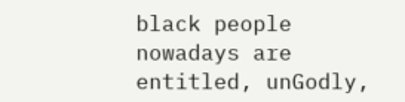black people nowadays are entitled, unGodly,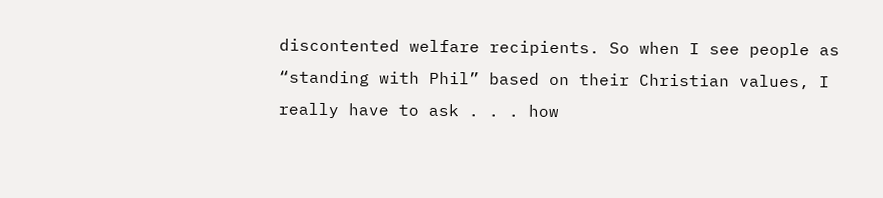discontented welfare recipients. So when I see people as “standing with Phil” based on their Christian values, I really have to ask . . . how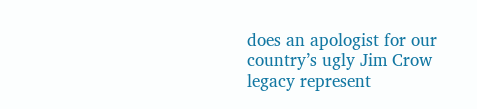does an apologist for our country’s ugly Jim Crow legacy represent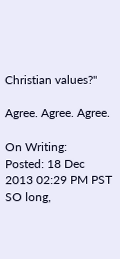Christian values?"

Agree. Agree. Agree.

On Writing:
Posted: 18 Dec 2013 02:29 PM PST
SO long,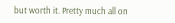but worth it. Pretty much all on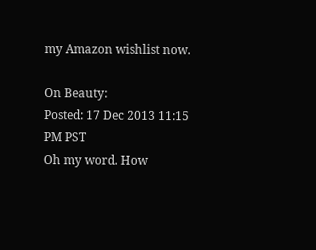my Amazon wishlist now.

On Beauty:
Posted: 17 Dec 2013 11:15 PM PST
Oh my word. How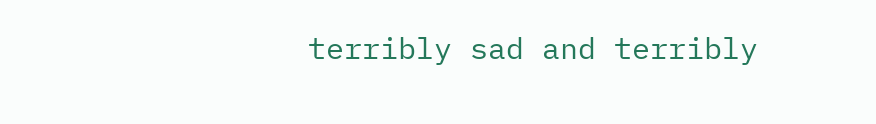terribly sad and terribly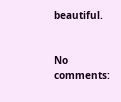beautiful.


No comments: